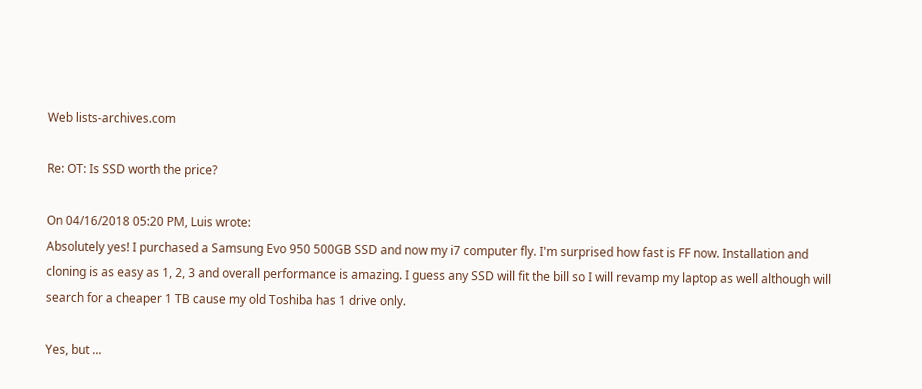Web lists-archives.com

Re: OT: Is SSD worth the price?

On 04/16/2018 05:20 PM, Luis wrote:
Absolutely yes! I purchased a Samsung Evo 950 500GB SSD and now my i7 computer fly. I'm surprised how fast is FF now. Installation and cloning is as easy as 1, 2, 3 and overall performance is amazing. I guess any SSD will fit the bill so I will revamp my laptop as well although will search for a cheaper 1 TB cause my old Toshiba has 1 drive only.

Yes, but ...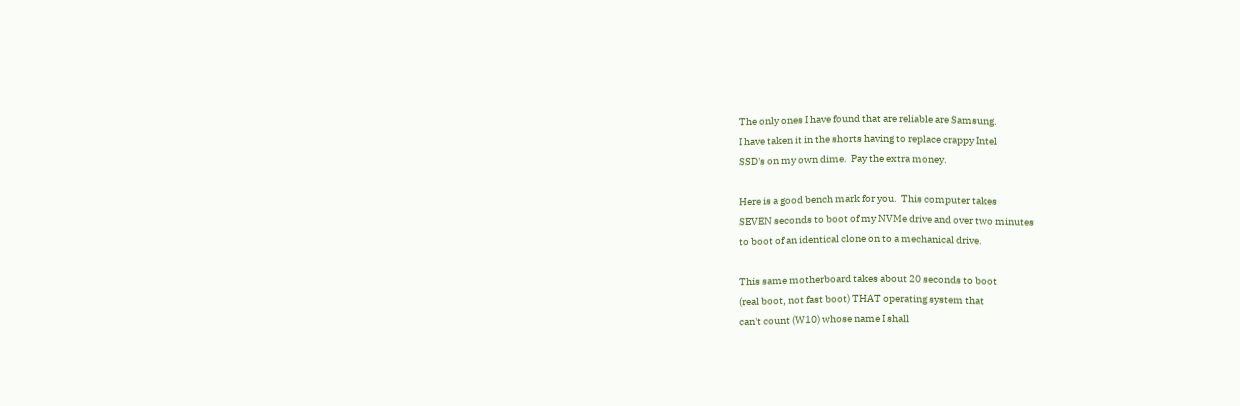The only ones I have found that are reliable are Samsung.
I have taken it in the shorts having to replace crappy Intel
SSD's on my own dime.  Pay the extra money.

Here is a good bench mark for you.  This computer takes
SEVEN seconds to boot of my NVMe drive and over two minutes
to boot of an identical clone on to a mechanical drive.

This same motherboard takes about 20 seconds to boot
(real boot, not fast boot) THAT operating system that
can't count (W10) whose name I shall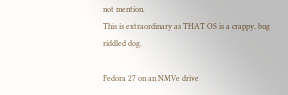not mention.
This is extraordinary as THAT OS is a crappy, bug
riddled dog.

Fedora 27 on an NMVe drive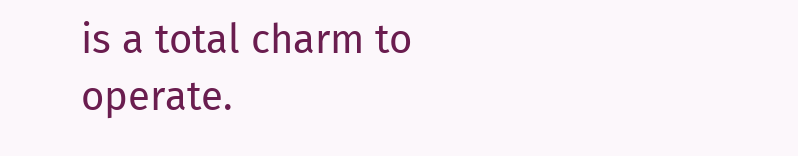is a total charm to operate.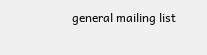general mailing list